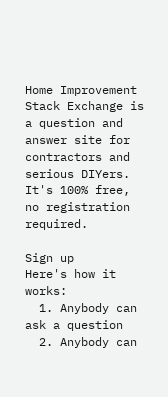Home Improvement Stack Exchange is a question and answer site for contractors and serious DIYers. It's 100% free, no registration required.

Sign up
Here's how it works:
  1. Anybody can ask a question
  2. Anybody can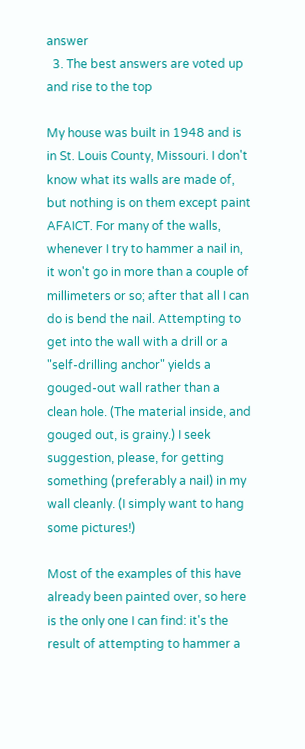answer
  3. The best answers are voted up and rise to the top

My house was built in 1948 and is in St. Louis County, Missouri. I don't know what its walls are made of, but nothing is on them except paint AFAICT. For many of the walls, whenever I try to hammer a nail in, it won't go in more than a couple of millimeters or so; after that all I can do is bend the nail. Attempting to get into the wall with a drill or a "self-drilling anchor" yields a gouged-out wall rather than a clean hole. (The material inside, and gouged out, is grainy.) I seek suggestion, please, for getting something (preferably a nail) in my wall cleanly. (I simply want to hang some pictures!)

Most of the examples of this have already been painted over, so here is the only one I can find: it's the result of attempting to hammer a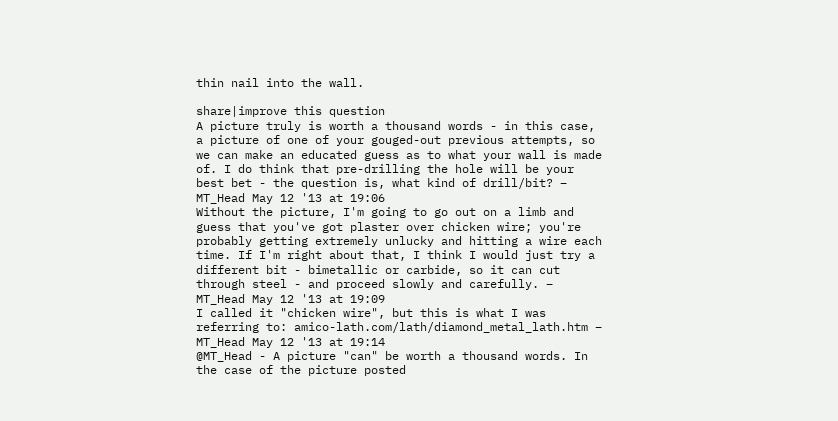thin nail into the wall.

share|improve this question
A picture truly is worth a thousand words - in this case, a picture of one of your gouged-out previous attempts, so we can make an educated guess as to what your wall is made of. I do think that pre-drilling the hole will be your best bet - the question is, what kind of drill/bit? – MT_Head May 12 '13 at 19:06
Without the picture, I'm going to go out on a limb and guess that you've got plaster over chicken wire; you're probably getting extremely unlucky and hitting a wire each time. If I'm right about that, I think I would just try a different bit - bimetallic or carbide, so it can cut through steel - and proceed slowly and carefully. – MT_Head May 12 '13 at 19:09
I called it "chicken wire", but this is what I was referring to: amico-lath.com/lath/diamond_metal_lath.htm – MT_Head May 12 '13 at 19:14
@MT_Head - A picture "can" be worth a thousand words. In the case of the picture posted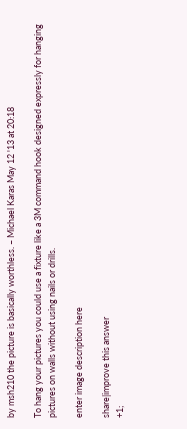by msh210 the picture is basically worthless. – Michael Karas May 12 '13 at 20:18

To hang your pictures you could use a fixture like a 3M command hook designed expressly for hanging pictures on walls without using nails or drills.

enter image description here

share|improve this answer
+1;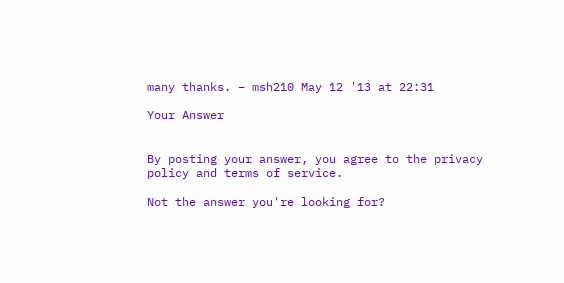many thanks. – msh210 May 12 '13 at 22:31

Your Answer


By posting your answer, you agree to the privacy policy and terms of service.

Not the answer you're looking for?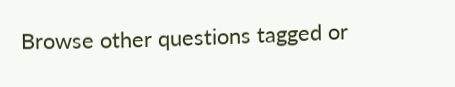Browse other questions tagged or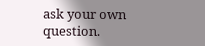ask your own question.